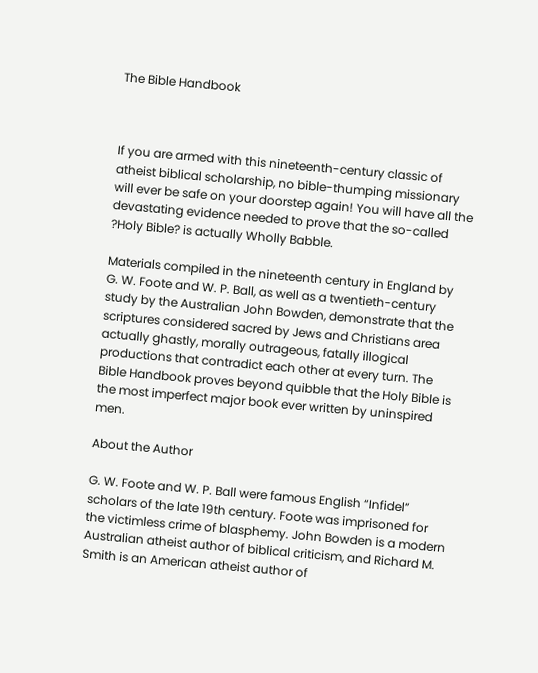The Bible Handbook



If you are armed with this nineteenth-century classic of atheist biblical scholarship, no bible-thumping missionary will ever be safe on your doorstep again! You will have all the devastating evidence needed to prove that the so-called ?Holy Bible? is actually Wholly Babble.

Materials compiled in the nineteenth century in England by G. W. Foote and W. P. Ball, as well as a twentieth-century study by the Australian John Bowden, demonstrate that the scriptures considered sacred by Jews and Christians area actually ghastly, morally outrageous, fatally illogical productions that contradict each other at every turn. The Bible Handbook proves beyond quibble that the Holy Bible is the most imperfect major book ever written by uninspired men.

About the Author

G. W. Foote and W. P. Ball were famous English “Infidel” scholars of the late 19th century. Foote was imprisoned for the victimless crime of blasphemy. John Bowden is a modern Australian atheist author of biblical criticism, and Richard M. Smith is an American atheist author of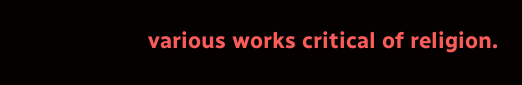various works critical of religion.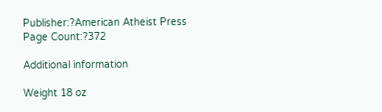Publisher:?American Atheist Press
Page Count:?372

Additional information

Weight 18 oz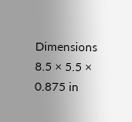Dimensions 8.5 × 5.5 × 0.875 in